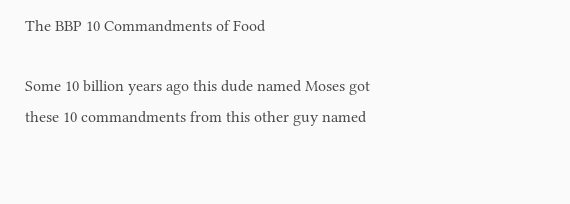The BBP 10 Commandments of Food

Some 10 billion years ago this dude named Moses got these 10 commandments from this other guy named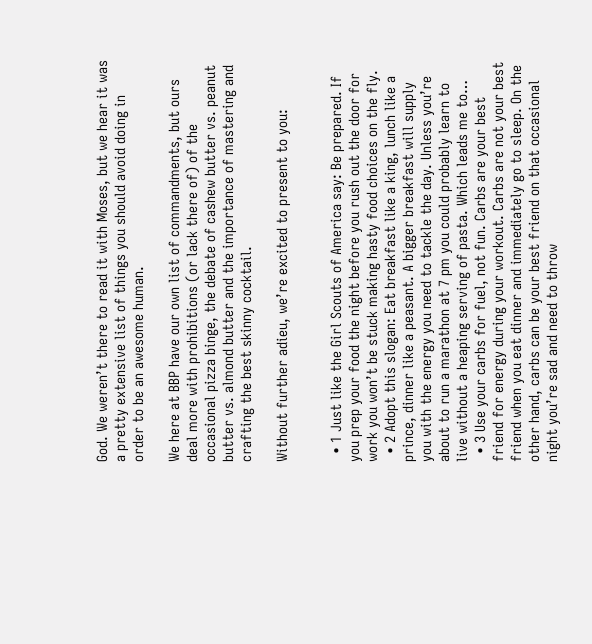God. We weren’t there to read it with Moses, but we hear it was a pretty extensive list of things you should avoid doing in order to be an awesome human.

We here at BBP have our own list of commandments, but ours deal more with prohibitions (or lack there of) of the occasional pizza binge, the debate of cashew butter vs. peanut butter vs. almond butter and the importance of mastering and crafting the best skinny cocktail.

Without further adieu, we’re excited to present to you:


  • 1 Just like the Girl Scouts of America say: Be prepared. If you prep your food the night before you rush out the door for work you won’t be stuck making hasty food choices on the fly.
  • 2 Adopt this slogan: Eat breakfast like a king, lunch like a prince, dinner like a peasant. A bigger breakfast will supply you with the energy you need to tackle the day. Unless you’re about to run a marathon at 7 pm you could probably learn to live without a heaping serving of pasta. Which leads me to…
  • 3 Use your carbs for fuel, not fun. Carbs are your best friend for energy during your workout. Carbs are not your best friend when you eat dinner and immediately go to sleep. On the other hand, carbs can be your best friend on that occasional night you’re sad and need to throw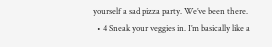yourself a sad pizza party. We’ve been there.
  • 4 Sneak your veggies in. I’m basically like a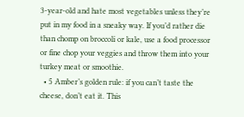3-year-old and hate most vegetables unless they’re put in my food in a sneaky way. If you’d rather die than chomp on broccoli or kale, use a food processor or fine chop your veggies and throw them into your turkey meat or smoothie.
  • 5 Amber’s golden rule: if you can’t taste the cheese, don’t eat it. This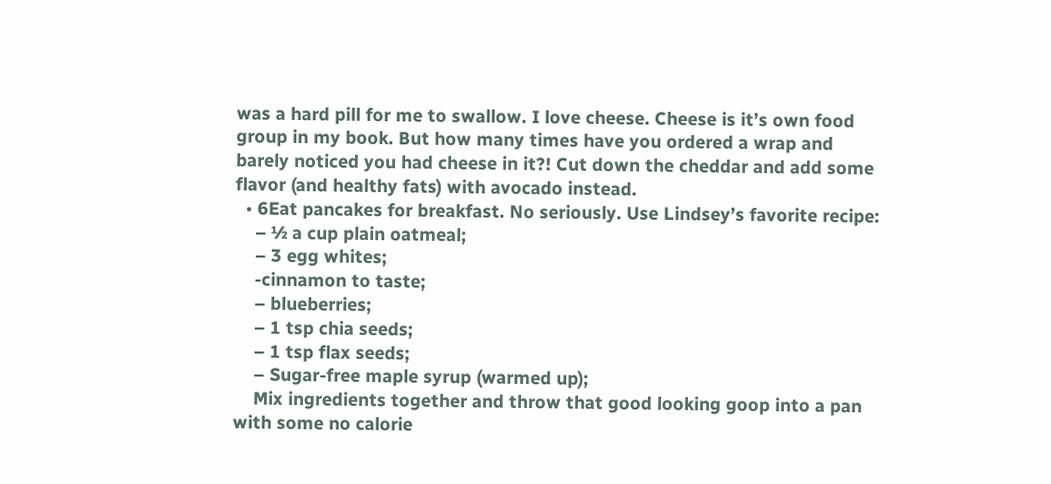was a hard pill for me to swallow. I love cheese. Cheese is it’s own food group in my book. But how many times have you ordered a wrap and barely noticed you had cheese in it?! Cut down the cheddar and add some flavor (and healthy fats) with avocado instead.
  • 6Eat pancakes for breakfast. No seriously. Use Lindsey’s favorite recipe:
    – ½ a cup plain oatmeal;
    – 3 egg whites;
    -cinnamon to taste;
    – blueberries;
    – 1 tsp chia seeds;
    – 1 tsp flax seeds;
    – Sugar-free maple syrup (warmed up);
    Mix ingredients together and throw that good looking goop into a pan with some no calorie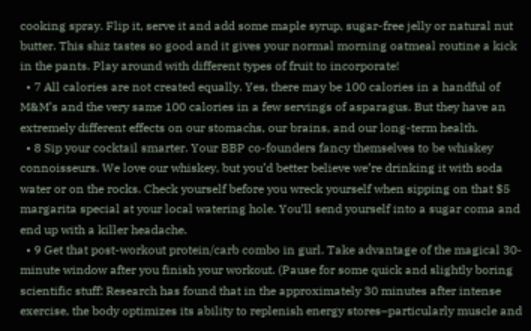cooking spray. Flip it, serve it and add some maple syrup, sugar-free jelly or natural nut butter. This shiz tastes so good and it gives your normal morning oatmeal routine a kick in the pants. Play around with different types of fruit to incorporate!
  • 7 All calories are not created equally. Yes, there may be 100 calories in a handful of M&M’s and the very same 100 calories in a few servings of asparagus. But they have an extremely different effects on our stomachs, our brains, and our long-term health.
  • 8 Sip your cocktail smarter. Your BBP co-founders fancy themselves to be whiskey connoisseurs. We love our whiskey, but you’d better believe we’re drinking it with soda water or on the rocks. Check yourself before you wreck yourself when sipping on that $5 margarita special at your local watering hole. You’ll send yourself into a sugar coma and end up with a killer headache.
  • 9 Get that post-workout protein/carb combo in gurl. Take advantage of the magical 30-minute window after you finish your workout. (Pause for some quick and slightly boring scientific stuff: Research has found that in the approximately 30 minutes after intense exercise, the body optimizes its ability to replenish energy stores–particularly muscle and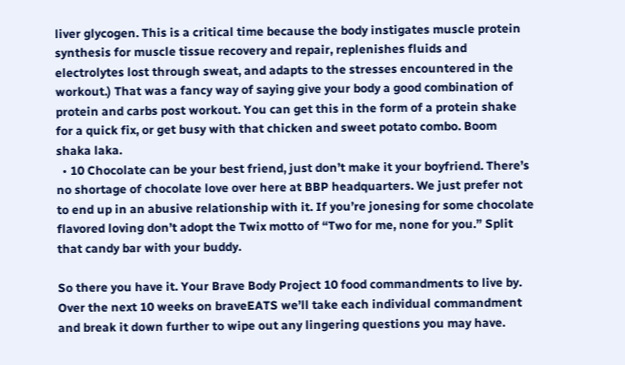liver glycogen. This is a critical time because the body instigates muscle protein synthesis for muscle tissue recovery and repair, replenishes fluids and electrolytes lost through sweat, and adapts to the stresses encountered in the workout.) That was a fancy way of saying give your body a good combination of protein and carbs post workout. You can get this in the form of a protein shake for a quick fix, or get busy with that chicken and sweet potato combo. Boom shaka laka.
  • 10 Chocolate can be your best friend, just don’t make it your boyfriend. There’s no shortage of chocolate love over here at BBP headquarters. We just prefer not to end up in an abusive relationship with it. If you’re jonesing for some chocolate flavored loving don’t adopt the Twix motto of “Two for me, none for you.” Split that candy bar with your buddy.

So there you have it. Your Brave Body Project 10 food commandments to live by. Over the next 10 weeks on braveEATS we’ll take each individual commandment and break it down further to wipe out any lingering questions you may have.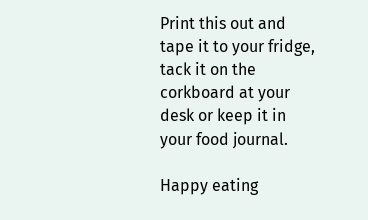Print this out and tape it to your fridge, tack it on the corkboard at your desk or keep it in your food journal.

Happy eating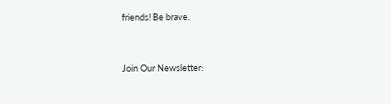friends! Be brave.


Join Our Newsletter: